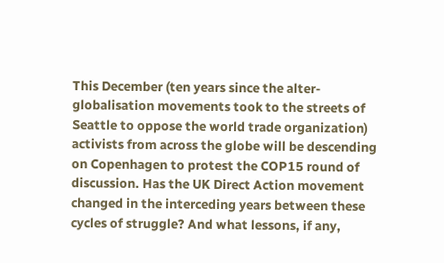This December (ten years since the alter-globalisation movements took to the streets of Seattle to oppose the world trade organization) activists from across the globe will be descending on Copenhagen to protest the COP15 round of discussion. Has the UK Direct Action movement changed in the interceding years between these cycles of struggle? And what lessons, if any,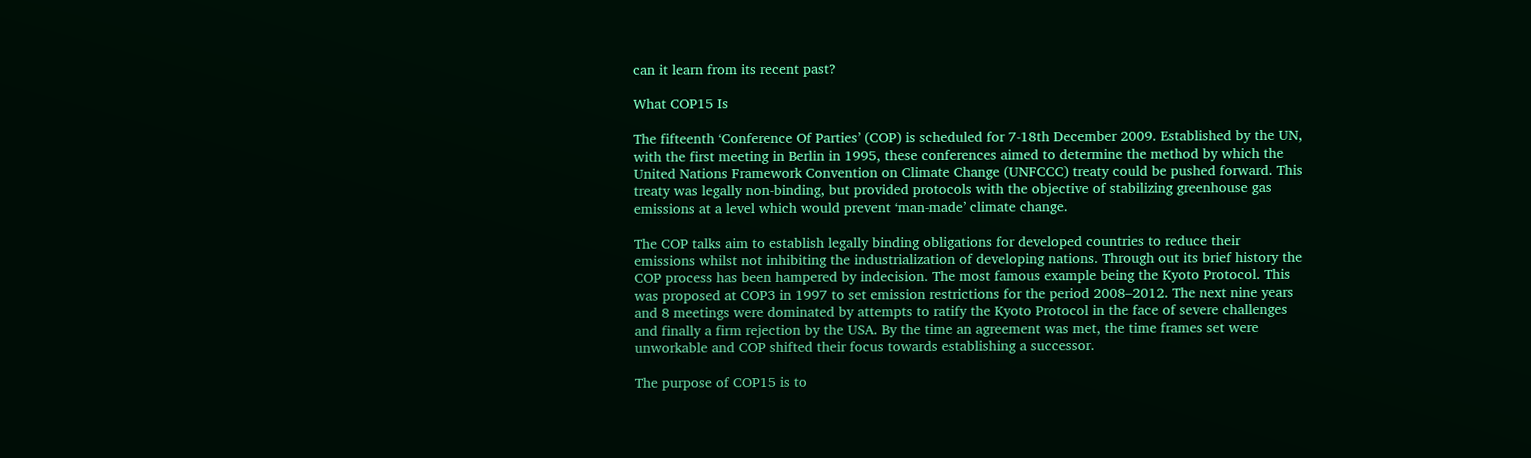can it learn from its recent past?

What COP15 Is

The fifteenth ‘Conference Of Parties’ (COP) is scheduled for 7-18th December 2009. Established by the UN, with the first meeting in Berlin in 1995, these conferences aimed to determine the method by which the United Nations Framework Convention on Climate Change (UNFCCC) treaty could be pushed forward. This treaty was legally non-binding, but provided protocols with the objective of stabilizing greenhouse gas emissions at a level which would prevent ‘man-made’ climate change.

The COP talks aim to establish legally binding obligations for developed countries to reduce their emissions whilst not inhibiting the industrialization of developing nations. Through out its brief history the COP process has been hampered by indecision. The most famous example being the Kyoto Protocol. This was proposed at COP3 in 1997 to set emission restrictions for the period 2008–2012. The next nine years and 8 meetings were dominated by attempts to ratify the Kyoto Protocol in the face of severe challenges and finally a firm rejection by the USA. By the time an agreement was met, the time frames set were unworkable and COP shifted their focus towards establishing a successor.

The purpose of COP15 is to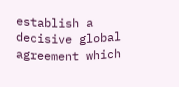establish a decisive global agreement which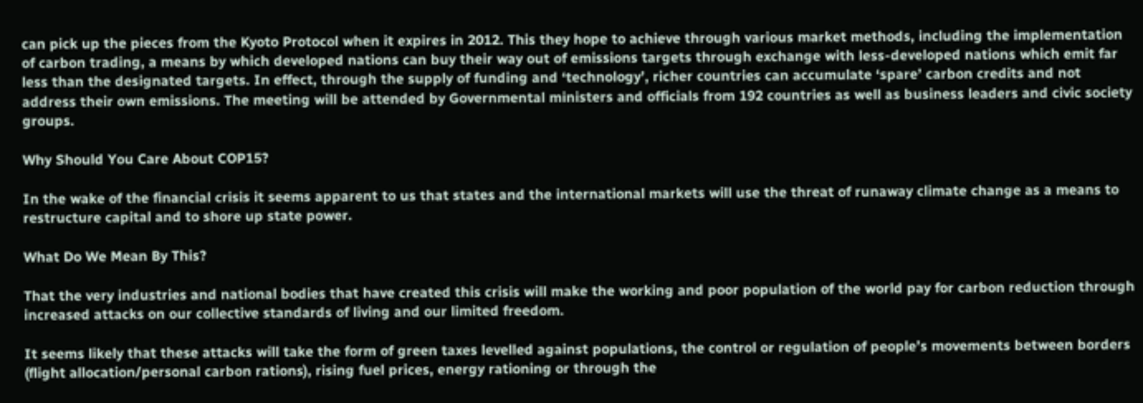can pick up the pieces from the Kyoto Protocol when it expires in 2012. This they hope to achieve through various market methods, including the implementation of carbon trading, a means by which developed nations can buy their way out of emissions targets through exchange with less-developed nations which emit far less than the designated targets. In effect, through the supply of funding and ‘technology’, richer countries can accumulate ‘spare’ carbon credits and not address their own emissions. The meeting will be attended by Governmental ministers and officials from 192 countries as well as business leaders and civic society groups.

Why Should You Care About COP15?

In the wake of the financial crisis it seems apparent to us that states and the international markets will use the threat of runaway climate change as a means to restructure capital and to shore up state power.

What Do We Mean By This?

That the very industries and national bodies that have created this crisis will make the working and poor population of the world pay for carbon reduction through increased attacks on our collective standards of living and our limited freedom.

It seems likely that these attacks will take the form of green taxes levelled against populations, the control or regulation of people’s movements between borders (flight allocation/personal carbon rations), rising fuel prices, energy rationing or through the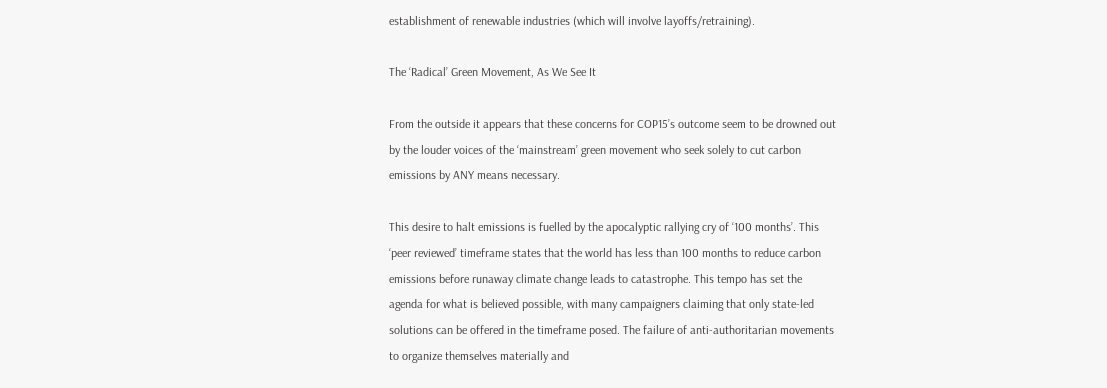establishment of renewable industries (which will involve layoffs/retraining).

The ‘Radical’ Green Movement, As We See It

From the outside it appears that these concerns for COP15’s outcome seem to be drowned out by the louder voices of the ‘mainstream’ green movement who seek solely to cut carbon emissions by ANY means necessary.

This desire to halt emissions is fuelled by the apocalyptic rallying cry of ‘100 months’. This ‘peer reviewed’ timeframe states that the world has less than 100 months to reduce carbon emissions before runaway climate change leads to catastrophe. This tempo has set the agenda for what is believed possible, with many campaigners claiming that only state-led solutions can be offered in the timeframe posed. The failure of anti-authoritarian movements to organize themselves materially and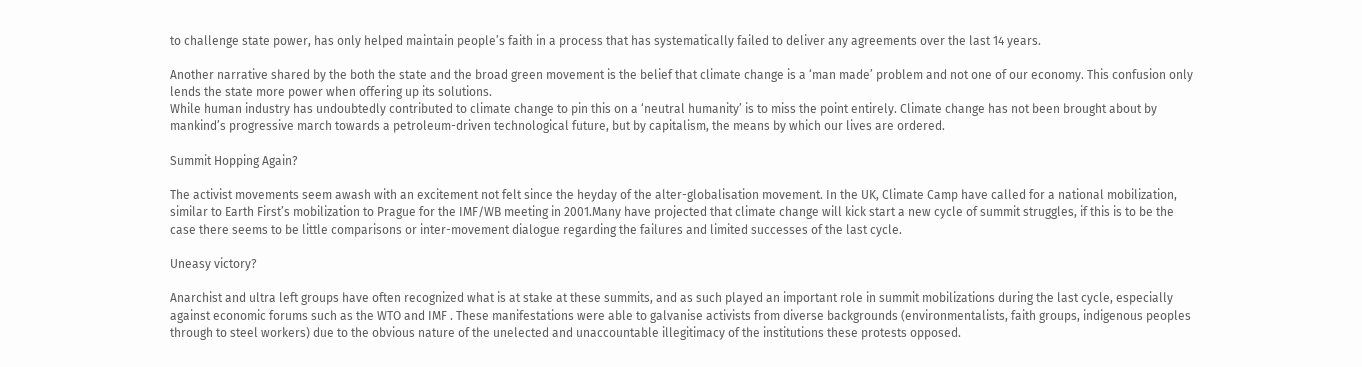to challenge state power, has only helped maintain people’s faith in a process that has systematically failed to deliver any agreements over the last 14 years.

Another narrative shared by the both the state and the broad green movement is the belief that climate change is a ‘man made’ problem and not one of our economy. This confusion only lends the state more power when offering up its solutions.
While human industry has undoubtedly contributed to climate change to pin this on a ‘neutral humanity’ is to miss the point entirely. Climate change has not been brought about by mankind’s progressive march towards a petroleum-driven technological future, but by capitalism, the means by which our lives are ordered.

Summit Hopping Again?

The activist movements seem awash with an excitement not felt since the heyday of the alter-globalisation movement. In the UK, Climate Camp have called for a national mobilization, similar to Earth First’s mobilization to Prague for the IMF/WB meeting in 2001.Many have projected that climate change will kick start a new cycle of summit struggles, if this is to be the case there seems to be little comparisons or inter-movement dialogue regarding the failures and limited successes of the last cycle.

Uneasy victory?

Anarchist and ultra left groups have often recognized what is at stake at these summits, and as such played an important role in summit mobilizations during the last cycle, especially against economic forums such as the WTO and IMF . These manifestations were able to galvanise activists from diverse backgrounds (environmentalists, faith groups, indigenous peoples through to steel workers) due to the obvious nature of the unelected and unaccountable illegitimacy of the institutions these protests opposed.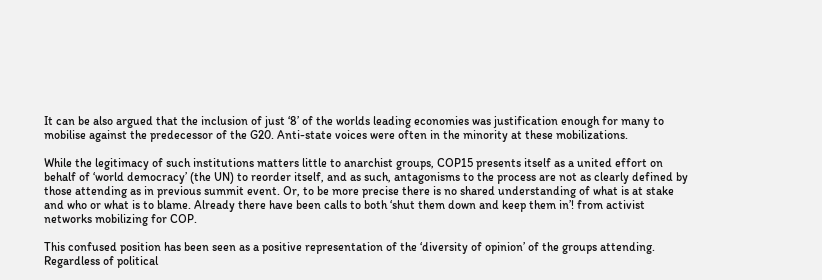It can be also argued that the inclusion of just ‘8’ of the worlds leading economies was justification enough for many to mobilise against the predecessor of the G20. Anti-state voices were often in the minority at these mobilizations.

While the legitimacy of such institutions matters little to anarchist groups, COP15 presents itself as a united effort on behalf of ‘world democracy’ (the UN) to reorder itself, and as such, antagonisms to the process are not as clearly defined by those attending as in previous summit event. Or, to be more precise there is no shared understanding of what is at stake and who or what is to blame. Already there have been calls to both ‘shut them down and keep them in’! from activist networks mobilizing for COP.

This confused position has been seen as a positive representation of the ‘diversity of opinion’ of the groups attending. Regardless of political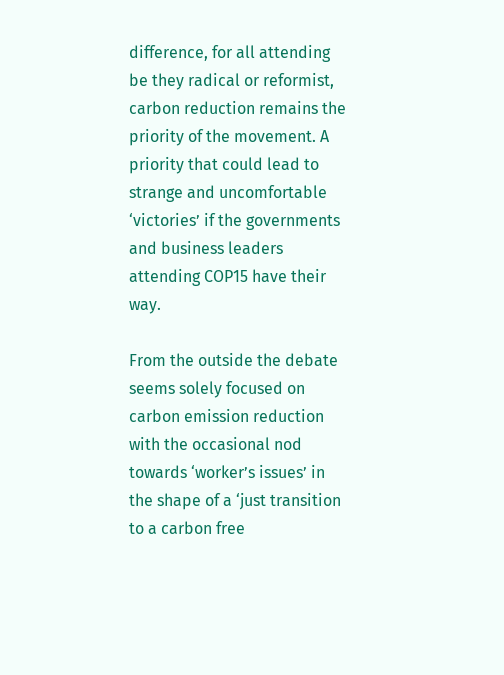difference, for all attending be they radical or reformist, carbon reduction remains the priority of the movement. A priority that could lead to strange and uncomfortable ‘victories’ if the governments and business leaders attending COP15 have their way.

From the outside the debate seems solely focused on carbon emission reduction with the occasional nod towards ‘worker’s issues’ in the shape of a ‘just transition to a carbon free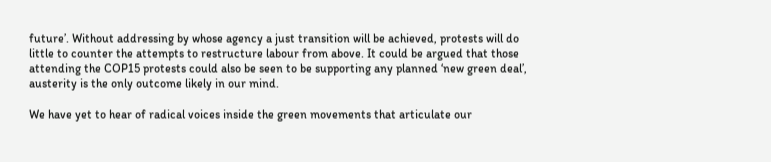future’. Without addressing by whose agency a just transition will be achieved, protests will do little to counter the attempts to restructure labour from above. It could be argued that those attending the COP15 protests could also be seen to be supporting any planned ‘new green deal’, austerity is the only outcome likely in our mind.

We have yet to hear of radical voices inside the green movements that articulate our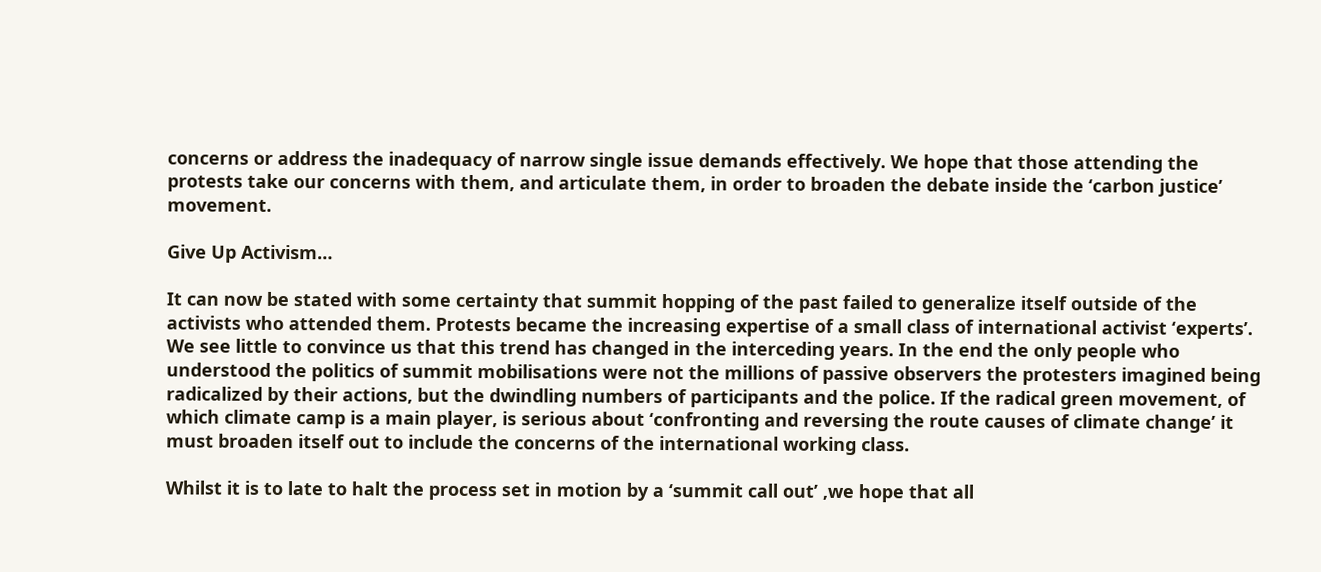concerns or address the inadequacy of narrow single issue demands effectively. We hope that those attending the protests take our concerns with them, and articulate them, in order to broaden the debate inside the ‘carbon justice’ movement.

Give Up Activism…

It can now be stated with some certainty that summit hopping of the past failed to generalize itself outside of the activists who attended them. Protests became the increasing expertise of a small class of international activist ‘experts’. We see little to convince us that this trend has changed in the interceding years. In the end the only people who understood the politics of summit mobilisations were not the millions of passive observers the protesters imagined being radicalized by their actions, but the dwindling numbers of participants and the police. If the radical green movement, of which climate camp is a main player, is serious about ‘confronting and reversing the route causes of climate change’ it must broaden itself out to include the concerns of the international working class.

Whilst it is to late to halt the process set in motion by a ‘summit call out’ ,we hope that all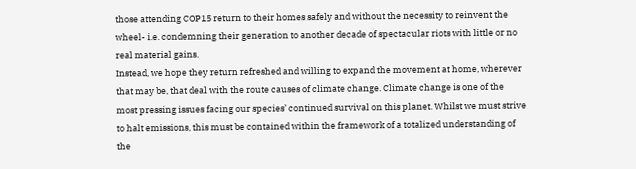those attending COP15 return to their homes safely and without the necessity to reinvent the wheel- i.e. condemning their generation to another decade of spectacular riots with little or no real material gains.
Instead, we hope they return refreshed and willing to expand the movement at home, wherever that may be, that deal with the route causes of climate change. Climate change is one of the most pressing issues facing our species’ continued survival on this planet. Whilst we must strive to halt emissions, this must be contained within the framework of a totalized understanding of the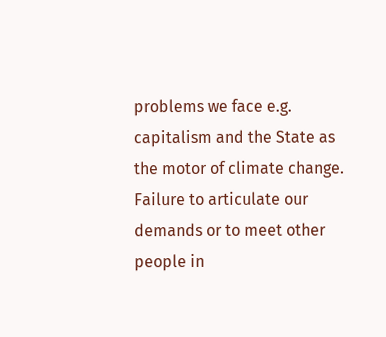problems we face e.g. capitalism and the State as the motor of climate change. Failure to articulate our demands or to meet other people in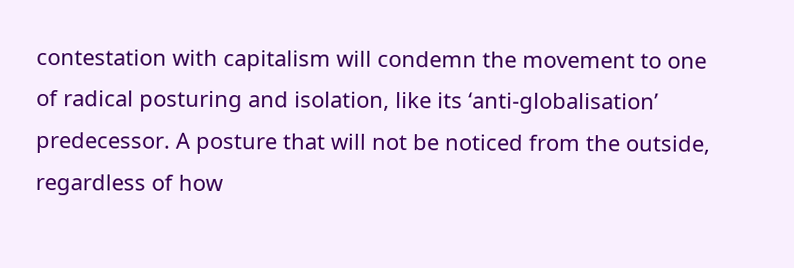contestation with capitalism will condemn the movement to one of radical posturing and isolation, like its ‘anti-globalisation’ predecessor. A posture that will not be noticed from the outside, regardless of how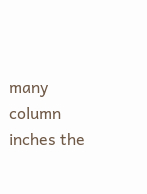many column inches the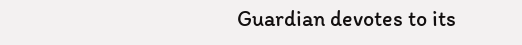Guardian devotes to its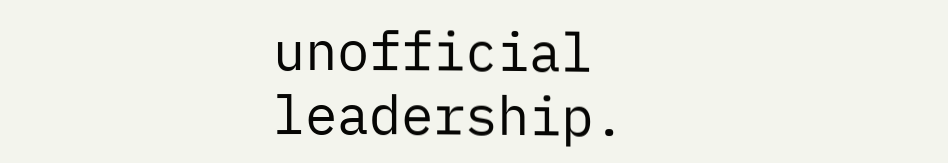unofficial leadership.